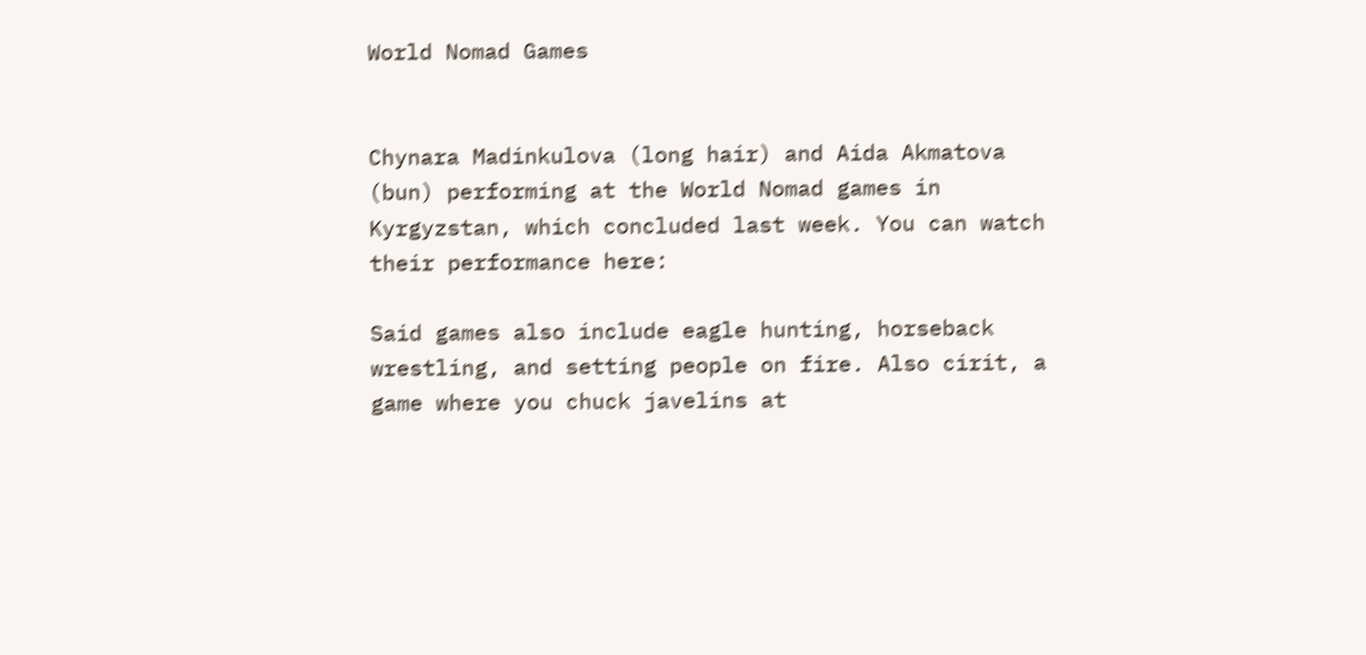World Nomad Games


Chynara Madinkulova (long hair) and Aida Akmatova (bun) performing at the World Nomad games in Kyrgyzstan, which concluded last week. You can watch their performance here:

Said games also include eagle hunting, horseback wrestling, and setting people on fire. Also cirit, a game where you chuck javelins at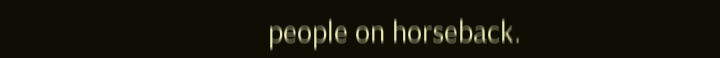people on horseback.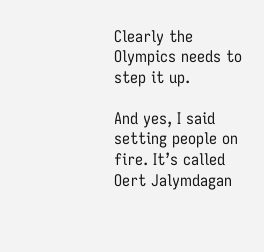Clearly the Olympics needs to step it up.

And yes, I said setting people on fire. It’s called Oert Jalymdagan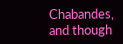Chabandes, and though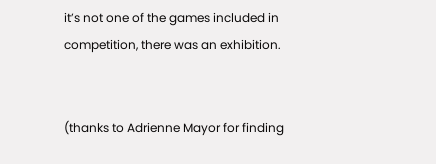it’s not one of the games included in competition, there was an exhibition.


(thanks to Adrienne Mayor for finding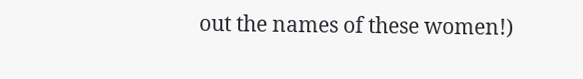out the names of these women!)